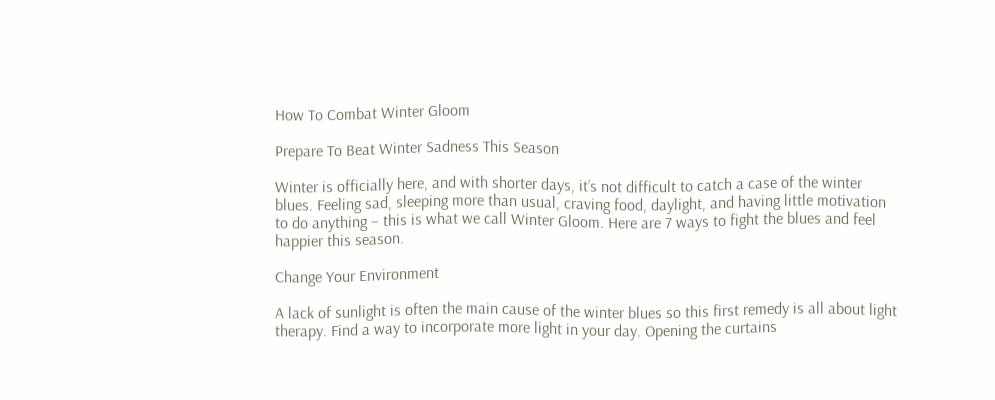How To Combat Winter Gloom

Prepare To Beat Winter Sadness This Season

Winter is officially here, and with shorter days, it’s not difficult to catch a case of the winter blues. Feeling sad, sleeping more than usual, craving food, daylight, and having little motivation to do anything – this is what we call Winter Gloom. Here are 7 ways to fight the blues and feel happier this season.

Change Your Environment

A lack of sunlight is often the main cause of the winter blues so this first remedy is all about light therapy. Find a way to incorporate more light in your day. Opening the curtains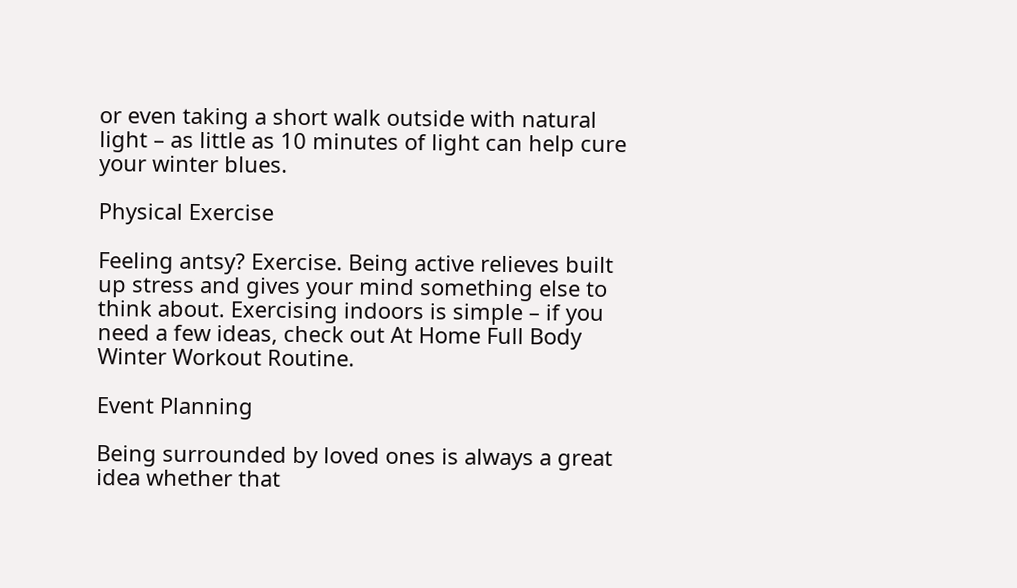or even taking a short walk outside with natural light – as little as 10 minutes of light can help cure your winter blues.

Physical Exercise

Feeling antsy? Exercise. Being active relieves built up stress and gives your mind something else to think about. Exercising indoors is simple – if you need a few ideas, check out At Home Full Body Winter Workout Routine.

Event Planning

Being surrounded by loved ones is always a great idea whether that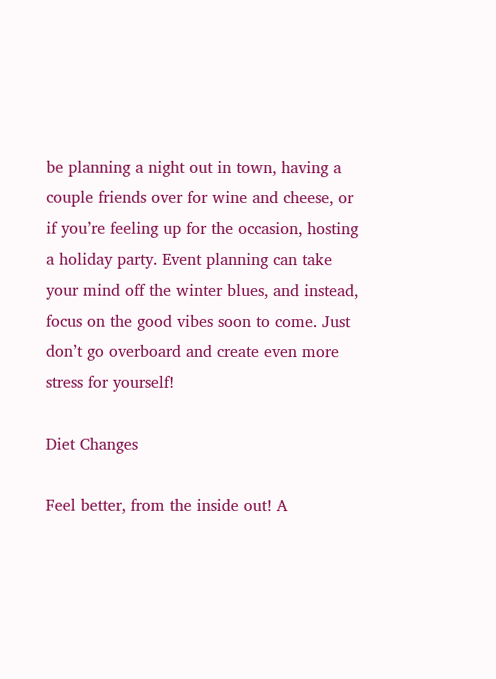be planning a night out in town, having a couple friends over for wine and cheese, or if you’re feeling up for the occasion, hosting a holiday party. Event planning can take your mind off the winter blues, and instead, focus on the good vibes soon to come. Just don’t go overboard and create even more stress for yourself!

Diet Changes

Feel better, from the inside out! A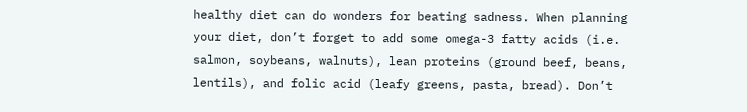healthy diet can do wonders for beating sadness. When planning your diet, don’t forget to add some omega-3 fatty acids (i.e. salmon, soybeans, walnuts), lean proteins (ground beef, beans, lentils), and folic acid (leafy greens, pasta, bread). Don’t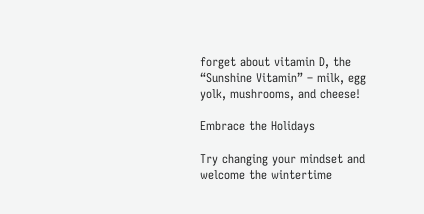forget about vitamin D, the “Sunshine Vitamin” – milk, egg yolk, mushrooms, and cheese!

Embrace the Holidays

Try changing your mindset and welcome the wintertime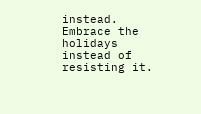instead. Embrace the holidays instead of resisting it.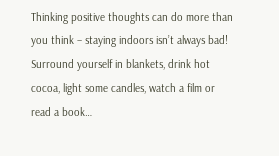Thinking positive thoughts can do more than you think – staying indoors isn’t always bad! Surround yourself in blankets, drink hot cocoa, light some candles, watch a film or read a book…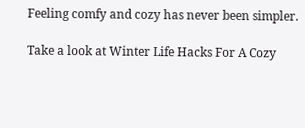Feeling comfy and cozy has never been simpler.

Take a look at Winter Life Hacks For A Cozy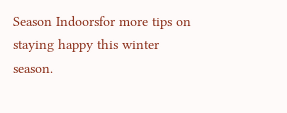Season Indoorsfor more tips on staying happy this winter season.